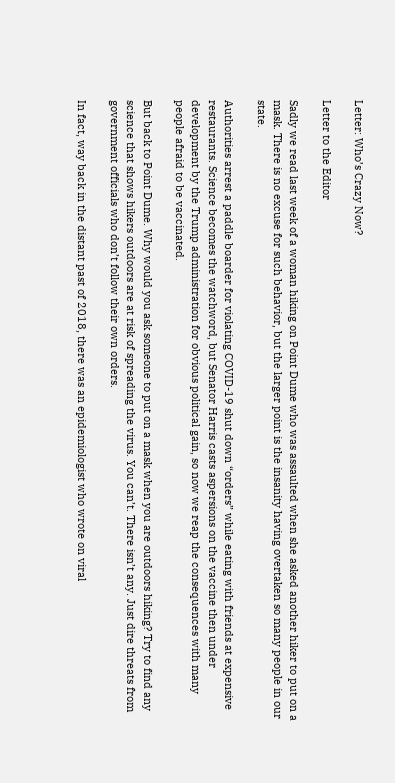Letter: Who’s Crazy Now?

Letter to the Editor

Sadly we read last week of a woman hiking on Point Dume who was assaulted when she asked another hiker to put on a mask. There is no excuse for such behavior, but the larger point is the insanity having overtaken so many people in our state.

Authorities arrest a paddle boarder for violating COVID-19 shut down “orders” while eating with friends at expensive restaurants. Science becomes the watchword, but Senator Harris casts aspersions on the vaccine then under development by the Trump administration for obvious political gain, so now we reap the consequences with many people afraid to be vaccinated.

But back to Point Dume. Why would you ask someone to put on a mask when you are outdoors hiking? Try to find any science that shows hikers outdoors are at risk of spreading the virus. You can’t. There isn’t any. Just dire threats from government officials who don’t follow their own orders.

In fact, way back in the distant past of 2018, there was an epidemiologist who wrote on viral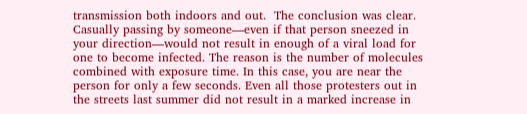transmission both indoors and out.  The conclusion was clear. Casually passing by someone—even if that person sneezed in your direction—would not result in enough of a viral load for one to become infected. The reason is the number of molecules combined with exposure time. In this case, you are near the person for only a few seconds. Even all those protesters out in the streets last summer did not result in a marked increase in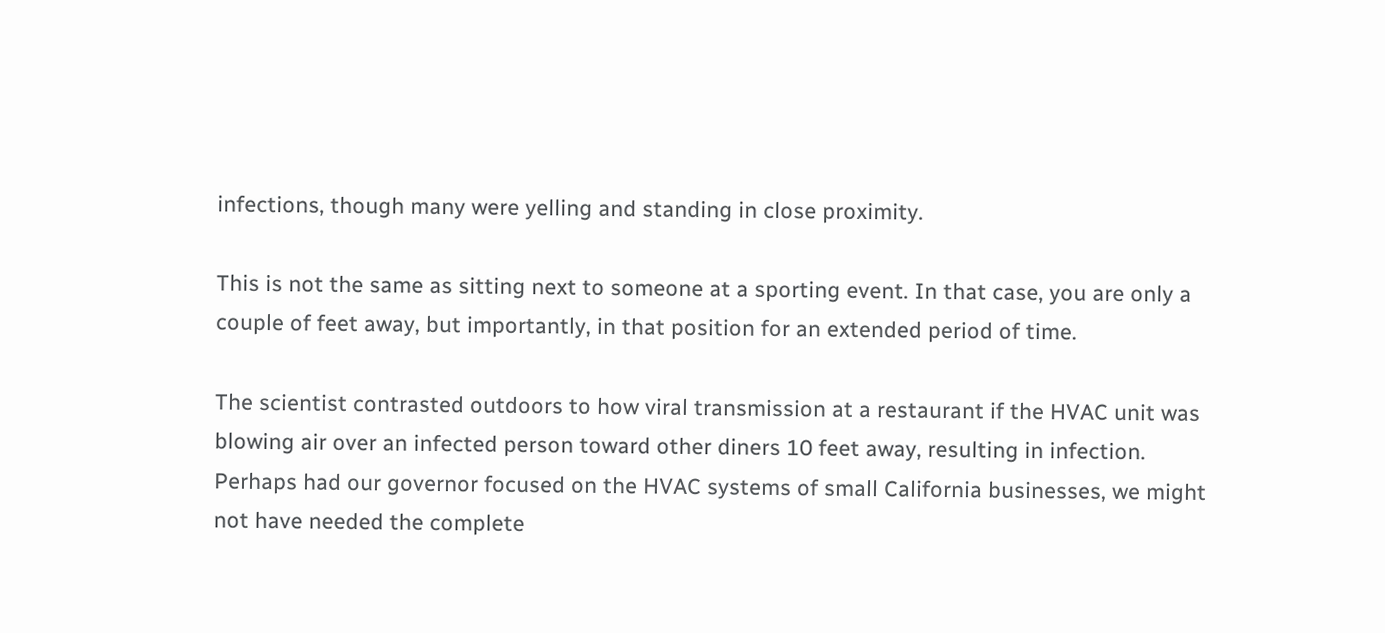infections, though many were yelling and standing in close proximity.

This is not the same as sitting next to someone at a sporting event. In that case, you are only a couple of feet away, but importantly, in that position for an extended period of time.

The scientist contrasted outdoors to how viral transmission at a restaurant if the HVAC unit was blowing air over an infected person toward other diners 10 feet away, resulting in infection. Perhaps had our governor focused on the HVAC systems of small California businesses, we might not have needed the complete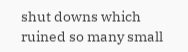shut downs which ruined so many small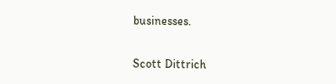businesses.

Scott Dittrich